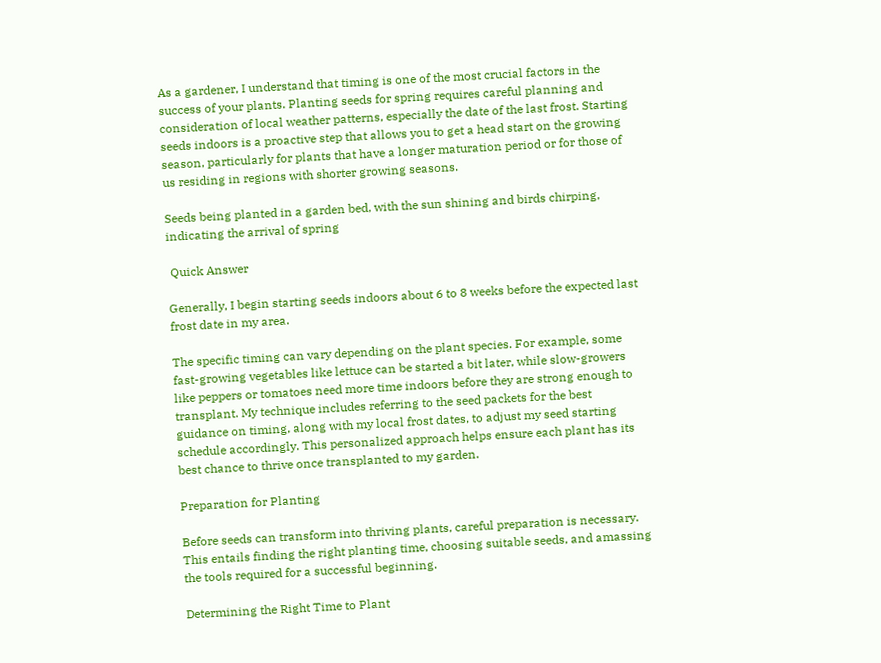As a gardener, I understand that timing is one of the most crucial factors in the success of your plants. Planting seeds for spring requires careful planning and consideration of local weather patterns, especially the date of the last frost. Starting seeds indoors is a proactive step that allows you to get a head start on the growing season, particularly for plants that have a longer maturation period or for those of us residing in regions with shorter growing seasons.

Seeds being planted in a garden bed, with the sun shining and birds chirping, indicating the arrival of spring

 Quick Answer

Generally, I begin starting seeds indoors about 6 to 8 weeks before the expected last frost date in my area.

The specific timing can vary depending on the plant species. For example, some fast-growing vegetables like lettuce can be started a bit later, while slow-growers like peppers or tomatoes need more time indoors before they are strong enough to transplant. My technique includes referring to the seed packets for the best guidance on timing, along with my local frost dates, to adjust my seed starting schedule accordingly. This personalized approach helps ensure each plant has its best chance to thrive once transplanted to my garden.

Preparation for Planting

Before seeds can transform into thriving plants, careful preparation is necessary. This entails finding the right planting time, choosing suitable seeds, and amassing the tools required for a successful beginning.

Determining the Right Time to Plant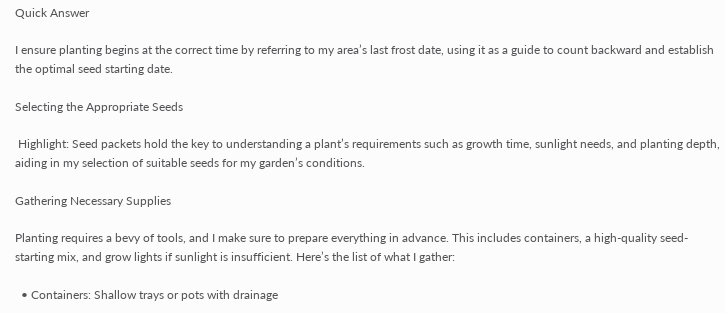Quick Answer

I ensure planting begins at the correct time by referring to my area’s last frost date, using it as a guide to count backward and establish the optimal seed starting date.

Selecting the Appropriate Seeds

 Highlight: Seed packets hold the key to understanding a plant’s requirements such as growth time, sunlight needs, and planting depth, aiding in my selection of suitable seeds for my garden’s conditions.

Gathering Necessary Supplies

Planting requires a bevy of tools, and I make sure to prepare everything in advance. This includes containers, a high-quality seed-starting mix, and grow lights if sunlight is insufficient. Here’s the list of what I gather:

  • Containers: Shallow trays or pots with drainage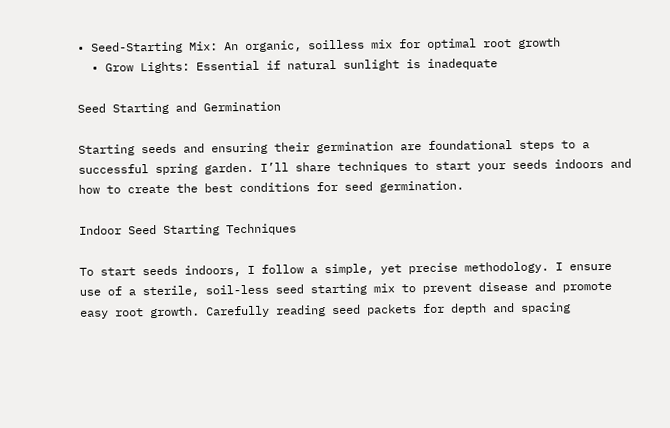• Seed-Starting Mix: An organic, soilless mix for optimal root growth
  • Grow Lights: Essential if natural sunlight is inadequate

Seed Starting and Germination

Starting seeds and ensuring their germination are foundational steps to a successful spring garden. I’ll share techniques to start your seeds indoors and how to create the best conditions for seed germination.

Indoor Seed Starting Techniques

To start seeds indoors, I follow a simple, yet precise methodology. I ensure use of a sterile, soil-less seed starting mix to prevent disease and promote easy root growth. Carefully reading seed packets for depth and spacing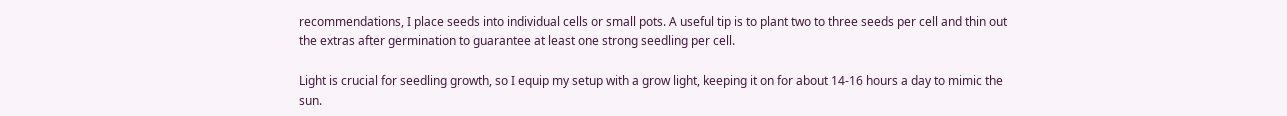recommendations, I place seeds into individual cells or small pots. A useful tip is to plant two to three seeds per cell and thin out the extras after germination to guarantee at least one strong seedling per cell.

Light is crucial for seedling growth, so I equip my setup with a grow light, keeping it on for about 14-16 hours a day to mimic the sun.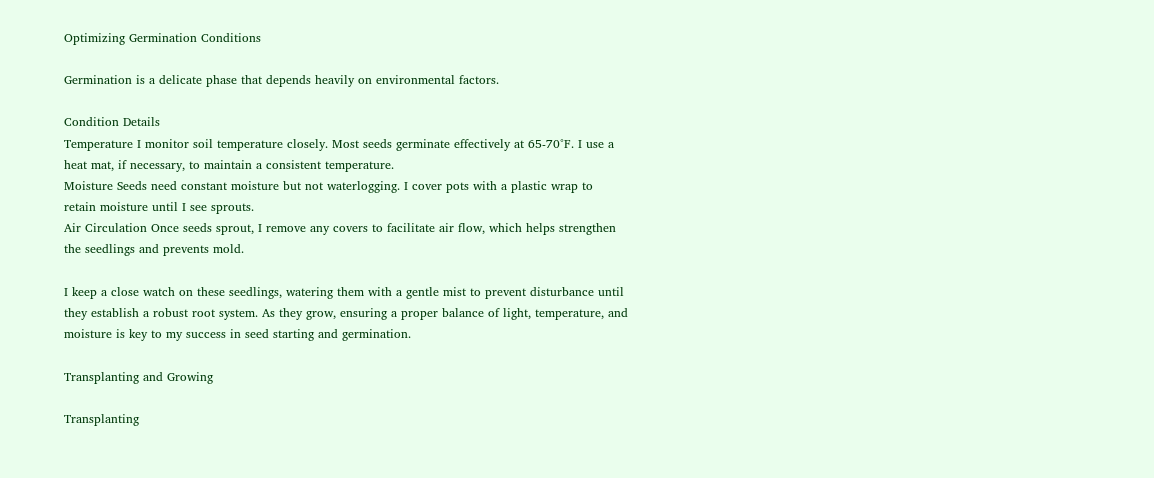Optimizing Germination Conditions

Germination is a delicate phase that depends heavily on environmental factors.

Condition Details
Temperature I monitor soil temperature closely. Most seeds germinate effectively at 65-70°F. I use a heat mat, if necessary, to maintain a consistent temperature.
Moisture Seeds need constant moisture but not waterlogging. I cover pots with a plastic wrap to retain moisture until I see sprouts.
Air Circulation Once seeds sprout, I remove any covers to facilitate air flow, which helps strengthen the seedlings and prevents mold.

I keep a close watch on these seedlings, watering them with a gentle mist to prevent disturbance until they establish a robust root system. As they grow, ensuring a proper balance of light, temperature, and moisture is key to my success in seed starting and germination.

Transplanting and Growing

Transplanting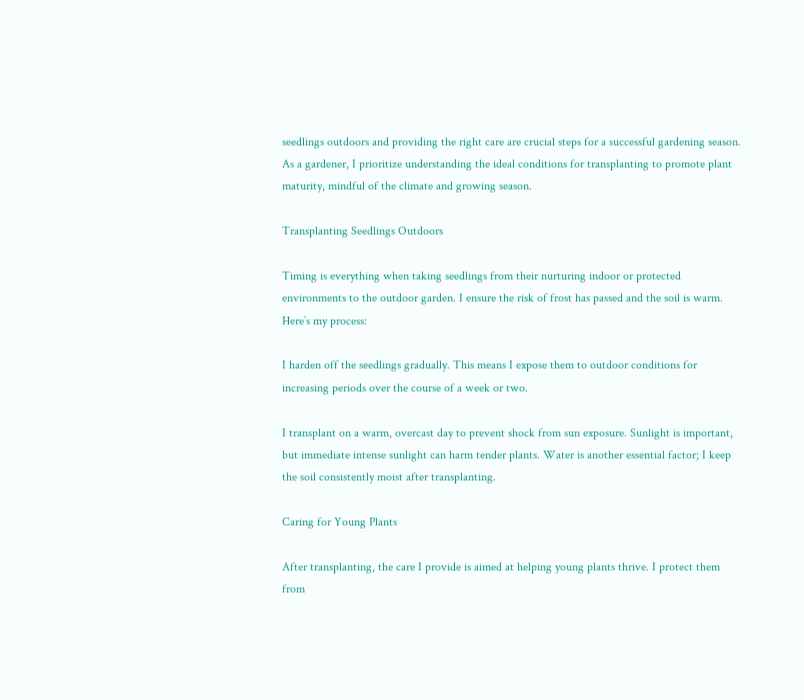seedlings outdoors and providing the right care are crucial steps for a successful gardening season. As a gardener, I prioritize understanding the ideal conditions for transplanting to promote plant maturity, mindful of the climate and growing season.

Transplanting Seedlings Outdoors

Timing is everything when taking seedlings from their nurturing indoor or protected environments to the outdoor garden. I ensure the risk of frost has passed and the soil is warm. Here’s my process:

I harden off the seedlings gradually. This means I expose them to outdoor conditions for increasing periods over the course of a week or two.

I transplant on a warm, overcast day to prevent shock from sun exposure. Sunlight is important, but immediate intense sunlight can harm tender plants. Water is another essential factor; I keep the soil consistently moist after transplanting.

Caring for Young Plants

After transplanting, the care I provide is aimed at helping young plants thrive. I protect them from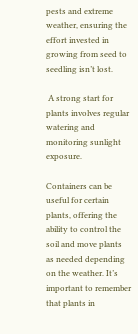pests and extreme weather, ensuring the effort invested in growing from seed to seedling isn’t lost.

 A strong start for plants involves regular watering and monitoring sunlight exposure.

Containers can be useful for certain plants, offering the ability to control the soil and move plants as needed depending on the weather. It’s important to remember that plants in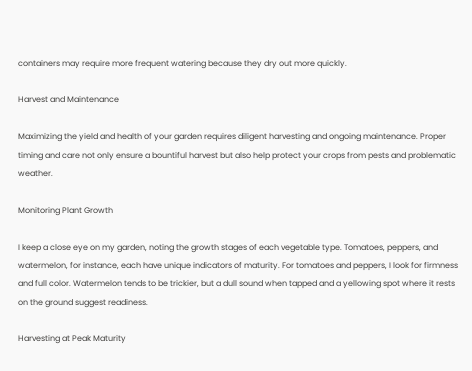containers may require more frequent watering because they dry out more quickly.

Harvest and Maintenance

Maximizing the yield and health of your garden requires diligent harvesting and ongoing maintenance. Proper timing and care not only ensure a bountiful harvest but also help protect your crops from pests and problematic weather.

Monitoring Plant Growth

I keep a close eye on my garden, noting the growth stages of each vegetable type. Tomatoes, peppers, and watermelon, for instance, each have unique indicators of maturity. For tomatoes and peppers, I look for firmness and full color. Watermelon tends to be trickier, but a dull sound when tapped and a yellowing spot where it rests on the ground suggest readiness.

Harvesting at Peak Maturity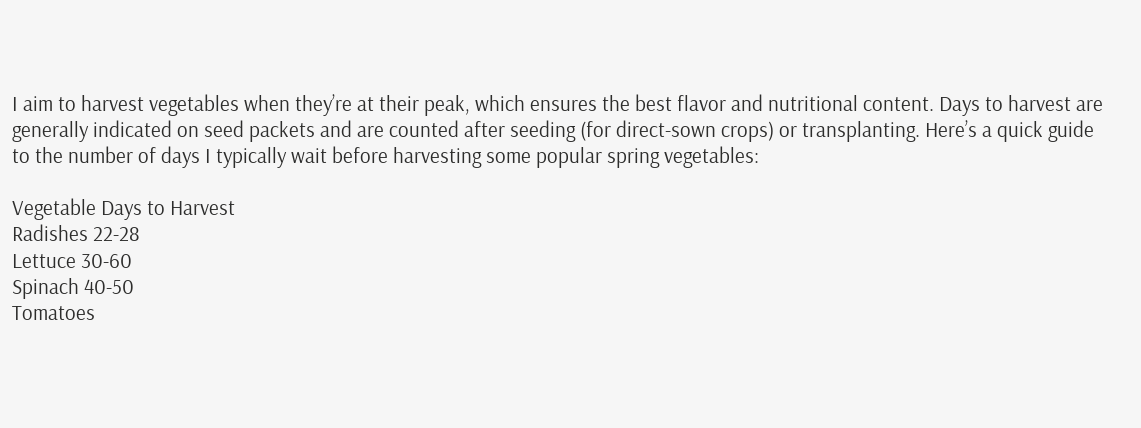I aim to harvest vegetables when they’re at their peak, which ensures the best flavor and nutritional content. Days to harvest are generally indicated on seed packets and are counted after seeding (for direct-sown crops) or transplanting. Here’s a quick guide to the number of days I typically wait before harvesting some popular spring vegetables:

Vegetable Days to Harvest
Radishes 22-28
Lettuce 30-60
Spinach 40-50
Tomatoes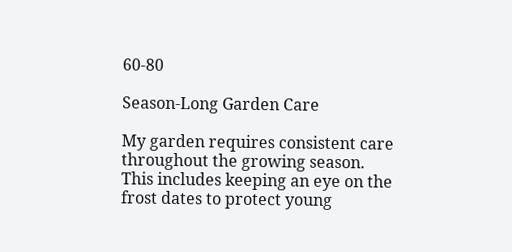60-80

Season-Long Garden Care

My garden requires consistent care throughout the growing season. This includes keeping an eye on the frost dates to protect young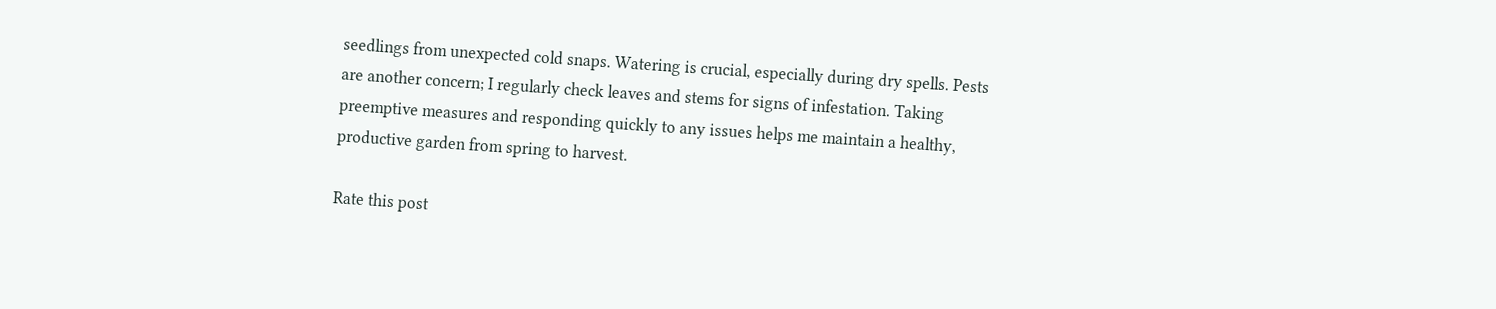seedlings from unexpected cold snaps. Watering is crucial, especially during dry spells. Pests are another concern; I regularly check leaves and stems for signs of infestation. Taking preemptive measures and responding quickly to any issues helps me maintain a healthy, productive garden from spring to harvest.

Rate this post